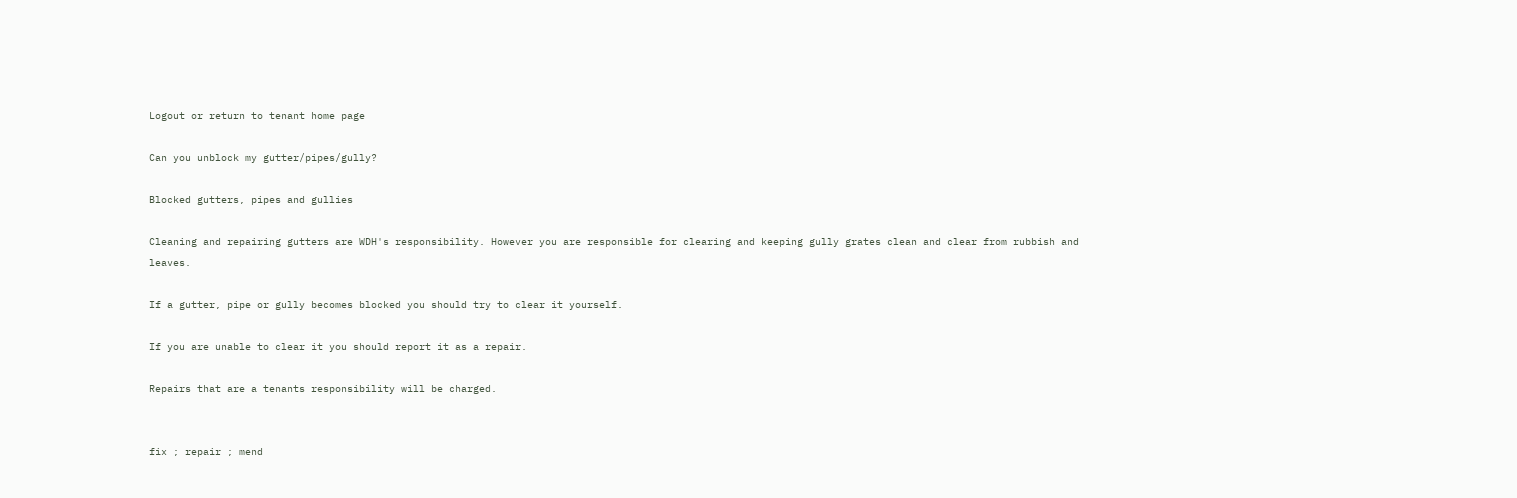Logout or return to tenant home page

Can you unblock my gutter/pipes/gully?

Blocked gutters, pipes and gullies

Cleaning and repairing gutters are WDH's responsibility. However you are responsible for clearing and keeping gully grates clean and clear from rubbish and leaves.

If a gutter, pipe or gully becomes blocked you should try to clear it yourself.

If you are unable to clear it you should report it as a repair.

Repairs that are a tenants responsibility will be charged.


fix ; repair ; mend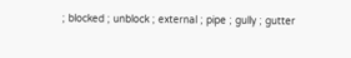; blocked ; unblock ; external ; pipe ; gully ; gutter